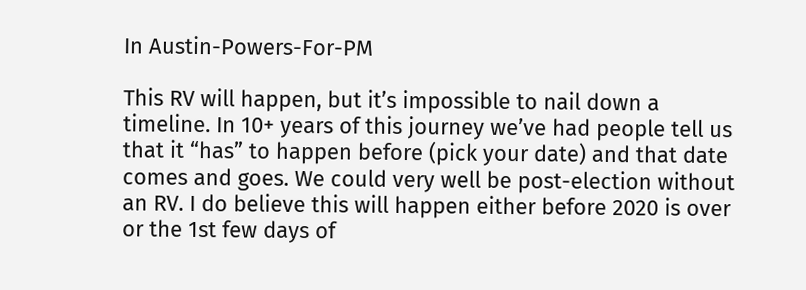In Austin-Powers-For-PM

This RV will happen, but it’s impossible to nail down a timeline. In 10+ years of this journey we’ve had people tell us that it “has” to happen before (pick your date) and that date comes and goes. We could very well be post-election without an RV. I do believe this will happen either before 2020 is over or the 1st few days of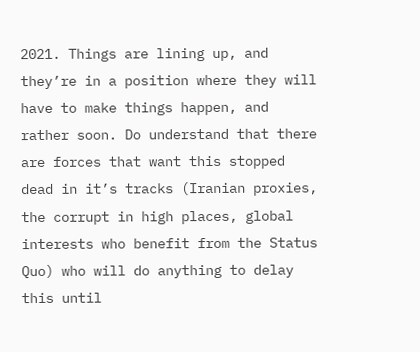2021. Things are lining up, and they’re in a position where they will have to make things happen, and rather soon. Do understand that there are forces that want this stopped dead in it’s tracks (Iranian proxies, the corrupt in high places, global interests who benefit from the Status Quo) who will do anything to delay this until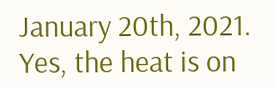January 20th, 2021. Yes, the heat is on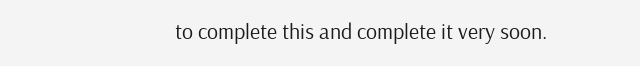to complete this and complete it very soon.